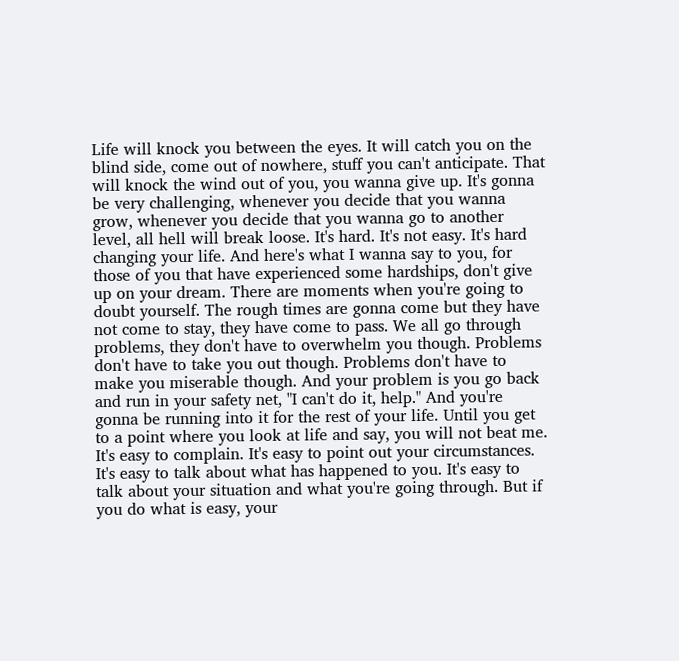Life will knock you between the eyes. It will catch you on the blind side, come out of nowhere, stuff you can't anticipate. That will knock the wind out of you, you wanna give up. It's gonna be very challenging, whenever you decide that you wanna grow, whenever you decide that you wanna go to another level, all hell will break loose. It's hard. It's not easy. It's hard changing your life. And here's what I wanna say to you, for those of you that have experienced some hardships, don't give up on your dream. There are moments when you're going to doubt yourself. The rough times are gonna come but they have not come to stay, they have come to pass. We all go through problems, they don't have to overwhelm you though. Problems don't have to take you out though. Problems don't have to make you miserable though. And your problem is you go back and run in your safety net, "I can't do it, help." And you're gonna be running into it for the rest of your life. Until you get to a point where you look at life and say, you will not beat me. It's easy to complain. It's easy to point out your circumstances. It's easy to talk about what has happened to you. It's easy to talk about your situation and what you're going through. But if you do what is easy, your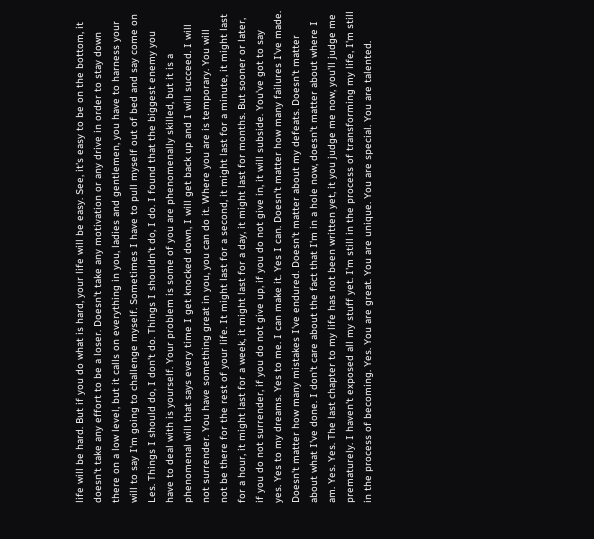life will be hard. But if you do what is hard, your life will be easy. See, it's easy to be on the bottom, it doesn't take any effort to be a loser. Doesn't take any motivation or any drive in order to stay down there on a low level, but it calls on everything in you, ladies and gentlemen, you have to harness your will to say I'm going to challenge myself. Sometimes I have to pull myself out of bed and say come on Les. Things I should do, I don't do. Things I shouldn't do, I do. I found that the biggest enemy you have to deal with is yourself. Your problem is some of you are phenomenally skilled, but it is a phenomenal will that says every time I get knocked down, I will get back up and I will succeed. I will not surrender. You have something great in you, you can do it. Where you are is temporary. You will not be there for the rest of your life. It might last for a second, it might last for a minute, it might last for a hour, it might last for a week, it might last for a day, it might last for months. But sooner or later, if you do not surrender, if you do not give up, if you do not give in, it will subside. You've got to say yes. Yes to my dreams. Yes to me. I can make it. Yes I can. Doesn't matter how many failures I've made. Doesn't matter how many mistakes I've endured. Doesn't matter about my defeats. Doesn't matter about what I've done. I don't care about the fact that I'm in a hole now, doesn't matter about where I am. Yes. Yes. The last chapter to my life has not been written yet, it you judge me now, you'll judge me prematurely. I haven't exposed all my stuff yet. I'm still in the process of transforming my life, I'm still in the process of becoming. Yes. You are great. You are unique. You are special. You are talented.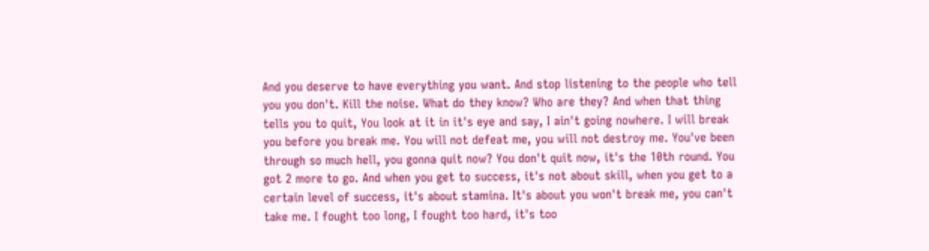And you deserve to have everything you want. And stop listening to the people who tell you you don't. Kill the noise. What do they know? Who are they? And when that thing tells you to quit, You look at it in it's eye and say, I ain't going nowhere. I will break you before you break me. You will not defeat me, you will not destroy me. You've been through so much hell, you gonna quit now? You don't quit now, it's the 10th round. You got 2 more to go. And when you get to success, it's not about skill, when you get to a certain level of success, it's about stamina. It's about you won't break me, you can't take me. I fought too long, I fought too hard, it's too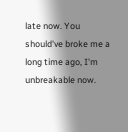late now. You should've broke me a long time ago, I'm unbreakable now.